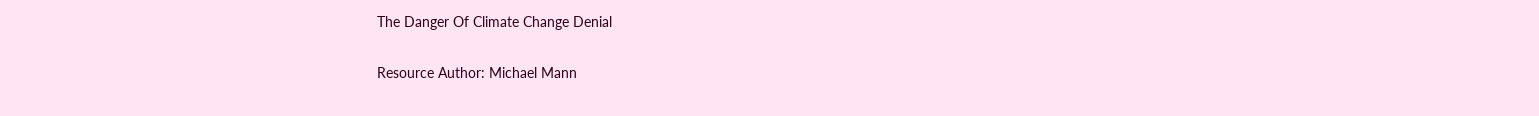The Danger Of Climate Change Denial

Resource Author: Michael Mann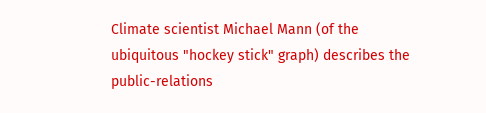Climate scientist Michael Mann (of the ubiquitous "hockey stick" graph) describes the public-relations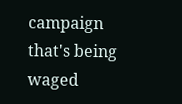campaign that's being waged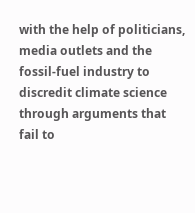with the help of politicians, media outlets and the fossil-fuel industry to discredit climate science through arguments that fail to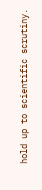hold up to scientific scrutiny.